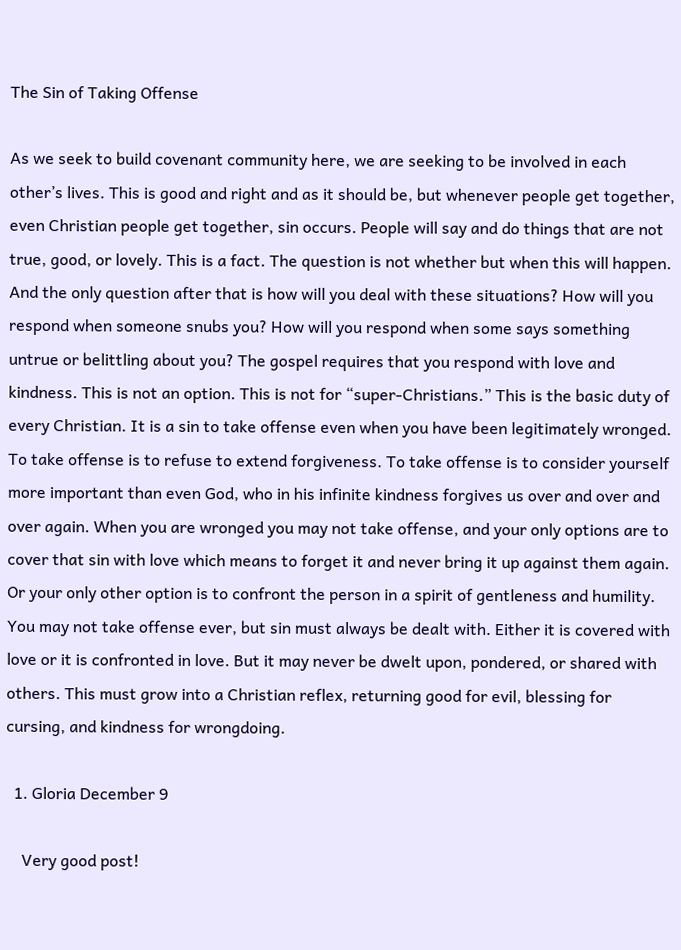The Sin of Taking Offense

As we seek to build covenant community here, we are seeking to be involved in each other’s lives. This is good and right and as it should be, but whenever people get together, even Christian people get together, sin occurs. People will say and do things that are not true, good, or lovely. This is a fact. The question is not whether but when this will happen. And the only question after that is how will you deal with these situations? How will you respond when someone snubs you? How will you respond when some says something untrue or belittling about you? The gospel requires that you respond with love and kindness. This is not an option. This is not for “super-Christians.” This is the basic duty of every Christian. It is a sin to take offense even when you have been legitimately wronged. To take offense is to refuse to extend forgiveness. To take offense is to consider yourself more important than even God, who in his infinite kindness forgives us over and over and over again. When you are wronged you may not take offense, and your only options are to cover that sin with love which means to forget it and never bring it up against them again. Or your only other option is to confront the person in a spirit of gentleness and humility. You may not take offense ever, but sin must always be dealt with. Either it is covered with love or it is confronted in love. But it may never be dwelt upon, pondered, or shared with others. This must grow into a Christian reflex, returning good for evil, blessing for cursing, and kindness for wrongdoing.

  1. Gloria December 9

    Very good post!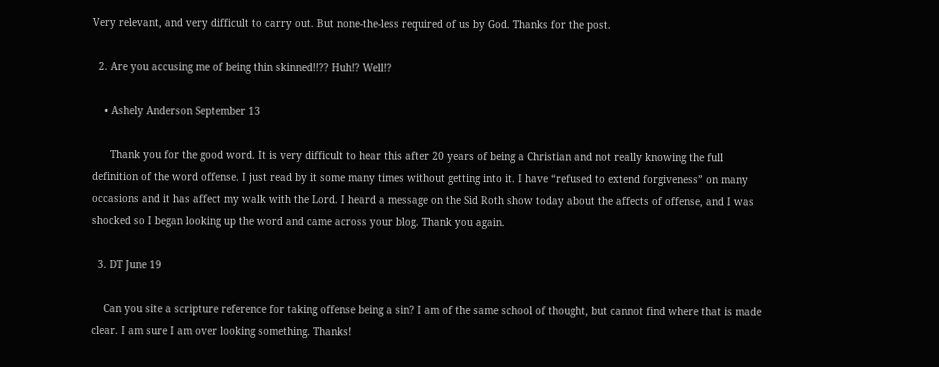Very relevant, and very difficult to carry out. But none-the-less required of us by God. Thanks for the post.

  2. Are you accusing me of being thin skinned!!?? Huh!? Well!?

    • Ashely Anderson September 13

      Thank you for the good word. It is very difficult to hear this after 20 years of being a Christian and not really knowing the full definition of the word offense. I just read by it some many times without getting into it. I have “refused to extend forgiveness” on many occasions and it has affect my walk with the Lord. I heard a message on the Sid Roth show today about the affects of offense, and I was shocked so I began looking up the word and came across your blog. Thank you again.

  3. DT June 19

    Can you site a scripture reference for taking offense being a sin? I am of the same school of thought, but cannot find where that is made clear. I am sure I am over looking something. Thanks!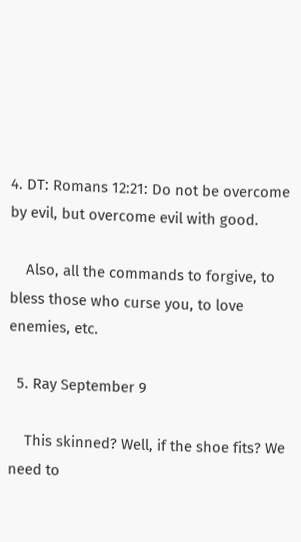4. DT: Romans 12:21: Do not be overcome by evil, but overcome evil with good.

    Also, all the commands to forgive, to bless those who curse you, to love enemies, etc.

  5. Ray September 9

    This skinned? Well, if the shoe fits? We need to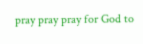pray pray pray for God to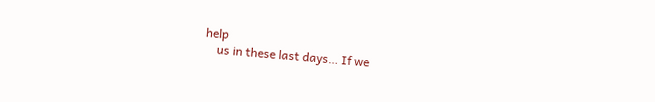help
    us in these last days… If we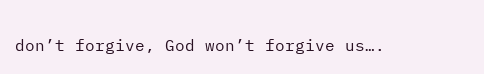don’t forgive, God won’t forgive us….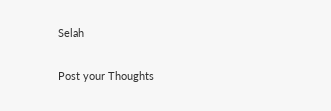Selah

Post your Thoughts